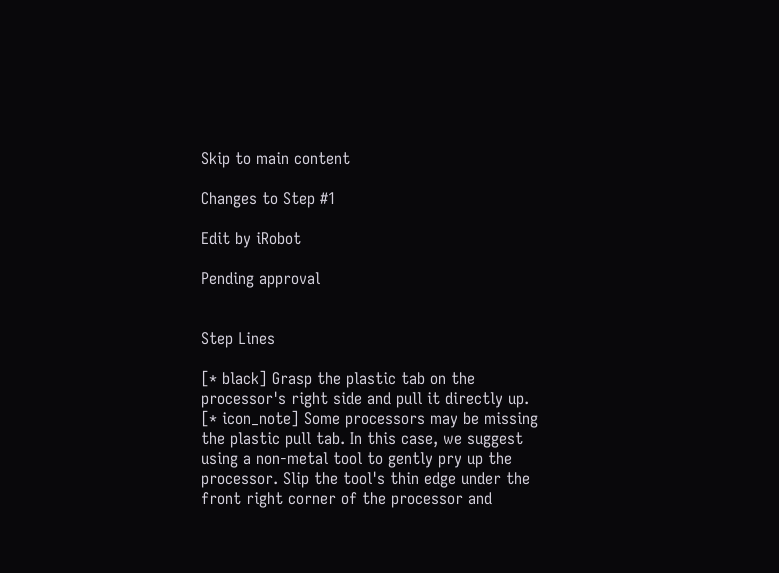Skip to main content

Changes to Step #1

Edit by iRobot

Pending approval


Step Lines

[* black] Grasp the plastic tab on the processor's right side and pull it directly up.
[* icon_note] Some processors may be missing the plastic pull tab. In this case, we suggest using a non-metal tool to gently pry up the processor. Slip the tool's thin edge under the front right corner of the processor and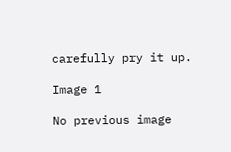carefully pry it up.

Image 1

No previous image